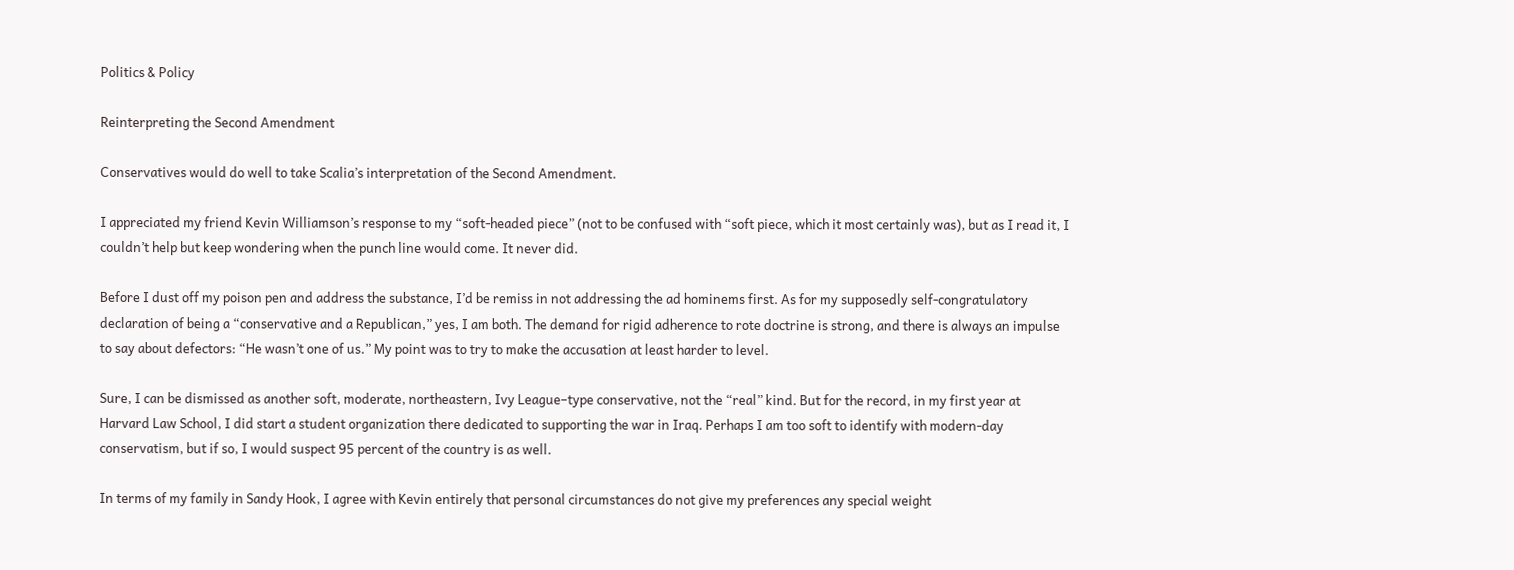Politics & Policy

Reinterpreting the Second Amendment

Conservatives would do well to take Scalia’s interpretation of the Second Amendment.

I appreciated my friend Kevin Williamson’s response to my “soft-headed piece” (not to be confused with “soft piece, which it most certainly was), but as I read it, I couldn’t help but keep wondering when the punch line would come. It never did.

Before I dust off my poison pen and address the substance, I’d be remiss in not addressing the ad hominems first. As for my supposedly self-congratulatory declaration of being a “conservative and a Republican,” yes, I am both. The demand for rigid adherence to rote doctrine is strong, and there is always an impulse to say about defectors: “He wasn’t one of us.” My point was to try to make the accusation at least harder to level.

Sure, I can be dismissed as another soft, moderate, northeastern, Ivy League–type conservative, not the “real” kind. But for the record, in my first year at Harvard Law School, I did start a student organization there dedicated to supporting the war in Iraq. Perhaps I am too soft to identify with modern-day conservatism, but if so, I would suspect 95 percent of the country is as well.

In terms of my family in Sandy Hook, I agree with Kevin entirely that personal circumstances do not give my preferences any special weight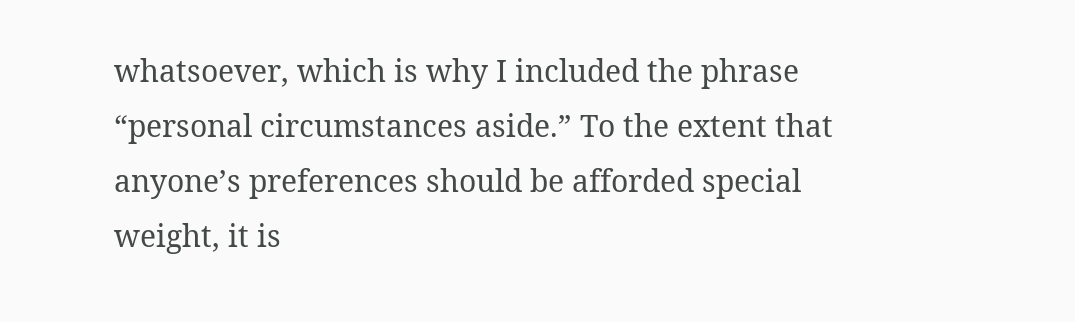whatsoever, which is why I included the phrase “personal circumstances aside.” To the extent that anyone’s preferences should be afforded special weight, it is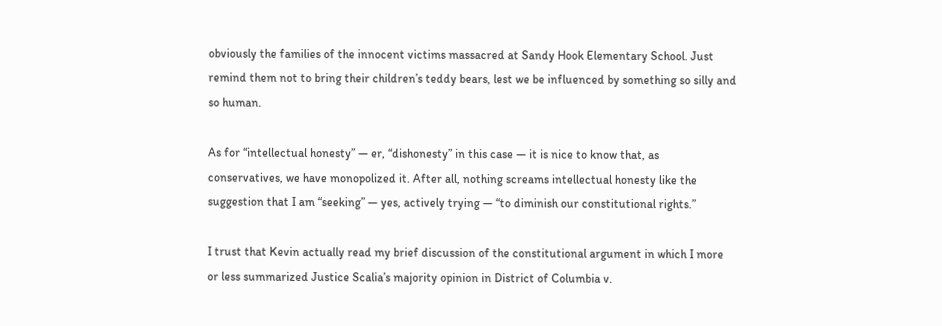obviously the families of the innocent victims massacred at Sandy Hook Elementary School. Just remind them not to bring their children’s teddy bears, lest we be influenced by something so silly and so human.

As for “intellectual honesty” — er, “dishonesty” in this case — it is nice to know that, as conservatives, we have monopolized it. After all, nothing screams intellectual honesty like the suggestion that I am “seeking” — yes, actively trying — “to diminish our constitutional rights.”

I trust that Kevin actually read my brief discussion of the constitutional argument in which I more or less summarized Justice Scalia’s majority opinion in District of Columbia v.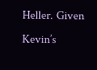Heller. Given Kevin’s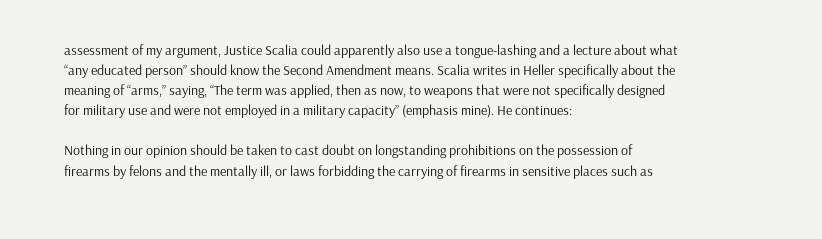assessment of my argument, Justice Scalia could apparently also use a tongue-lashing and a lecture about what “any educated person” should know the Second Amendment means. Scalia writes in Heller specifically about the meaning of “arms,” saying, “The term was applied, then as now, to weapons that were not specifically designed for military use and were not employed in a military capacity” (emphasis mine). He continues:

Nothing in our opinion should be taken to cast doubt on longstanding prohibitions on the possession of firearms by felons and the mentally ill, or laws forbidding the carrying of firearms in sensitive places such as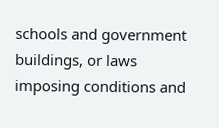schools and government buildings, or laws imposing conditions and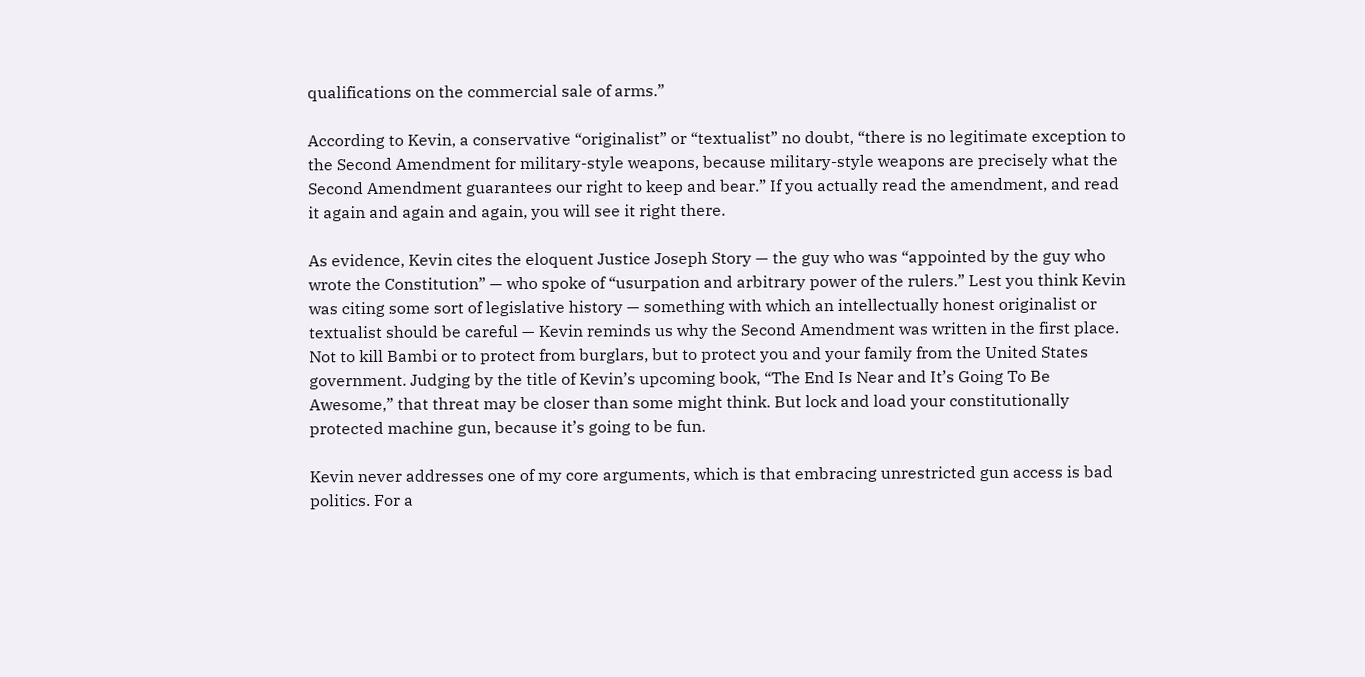qualifications on the commercial sale of arms.”

According to Kevin, a conservative “originalist” or “textualist” no doubt, “there is no legitimate exception to the Second Amendment for military-style weapons, because military-style weapons are precisely what the Second Amendment guarantees our right to keep and bear.” If you actually read the amendment, and read it again and again and again, you will see it right there.

As evidence, Kevin cites the eloquent Justice Joseph Story — the guy who was “appointed by the guy who wrote the Constitution” — who spoke of “usurpation and arbitrary power of the rulers.” Lest you think Kevin was citing some sort of legislative history — something with which an intellectually honest originalist or textualist should be careful — Kevin reminds us why the Second Amendment was written in the first place. Not to kill Bambi or to protect from burglars, but to protect you and your family from the United States government. Judging by the title of Kevin’s upcoming book, “The End Is Near and It’s Going To Be Awesome,” that threat may be closer than some might think. But lock and load your constitutionally protected machine gun, because it’s going to be fun.

Kevin never addresses one of my core arguments, which is that embracing unrestricted gun access is bad politics. For a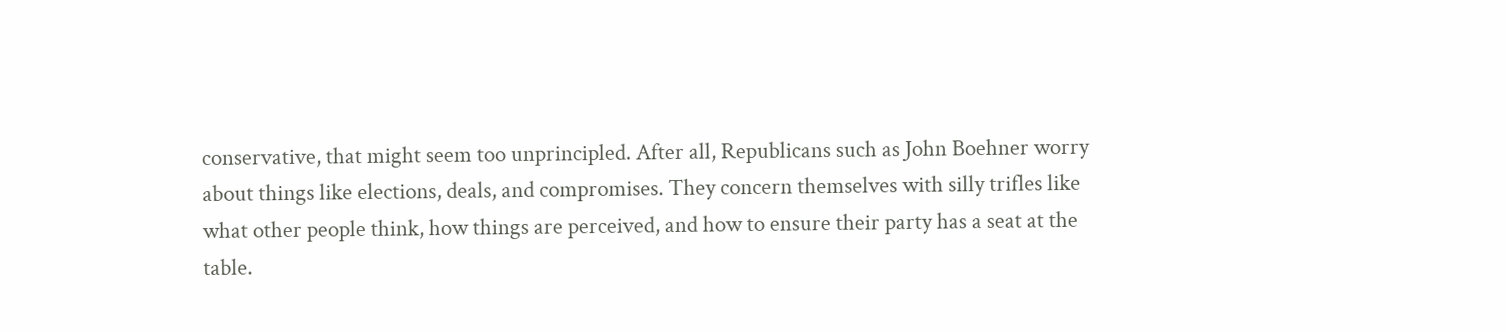conservative, that might seem too unprincipled. After all, Republicans such as John Boehner worry about things like elections, deals, and compromises. They concern themselves with silly trifles like what other people think, how things are perceived, and how to ensure their party has a seat at the table.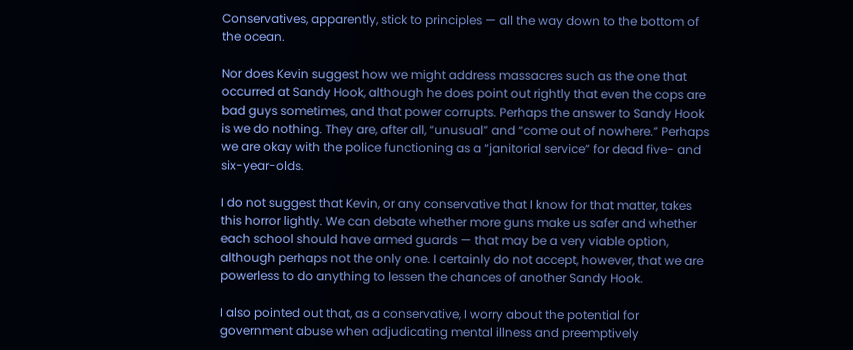Conservatives, apparently, stick to principles — all the way down to the bottom of the ocean.

Nor does Kevin suggest how we might address massacres such as the one that occurred at Sandy Hook, although he does point out rightly that even the cops are bad guys sometimes, and that power corrupts. Perhaps the answer to Sandy Hook is we do nothing. They are, after all, “unusual” and “come out of nowhere.” Perhaps we are okay with the police functioning as a “janitorial service” for dead five- and six-year-olds.

I do not suggest that Kevin, or any conservative that I know for that matter, takes this horror lightly. We can debate whether more guns make us safer and whether each school should have armed guards — that may be a very viable option, although perhaps not the only one. I certainly do not accept, however, that we are powerless to do anything to lessen the chances of another Sandy Hook.

I also pointed out that, as a conservative, I worry about the potential for government abuse when adjudicating mental illness and preemptively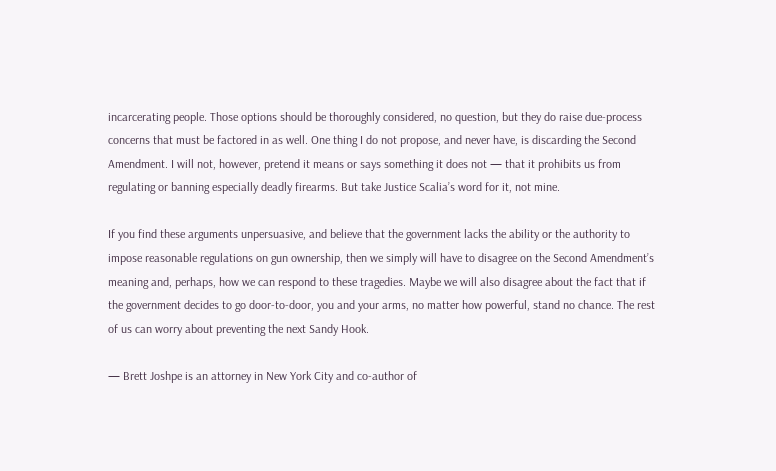incarcerating people. Those options should be thoroughly considered, no question, but they do raise due-process concerns that must be factored in as well. One thing I do not propose, and never have, is discarding the Second Amendment. I will not, however, pretend it means or says something it does not — that it prohibits us from regulating or banning especially deadly firearms. But take Justice Scalia’s word for it, not mine.

If you find these arguments unpersuasive, and believe that the government lacks the ability or the authority to impose reasonable regulations on gun ownership, then we simply will have to disagree on the Second Amendment’s meaning and, perhaps, how we can respond to these tragedies. Maybe we will also disagree about the fact that if the government decides to go door-to-door, you and your arms, no matter how powerful, stand no chance. The rest of us can worry about preventing the next Sandy Hook.

— Brett Joshpe is an attorney in New York City and co-author of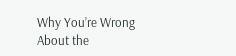Why You’re Wrong About the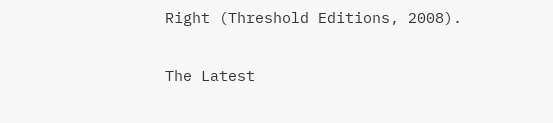Right (Threshold Editions, 2008).


The Latest